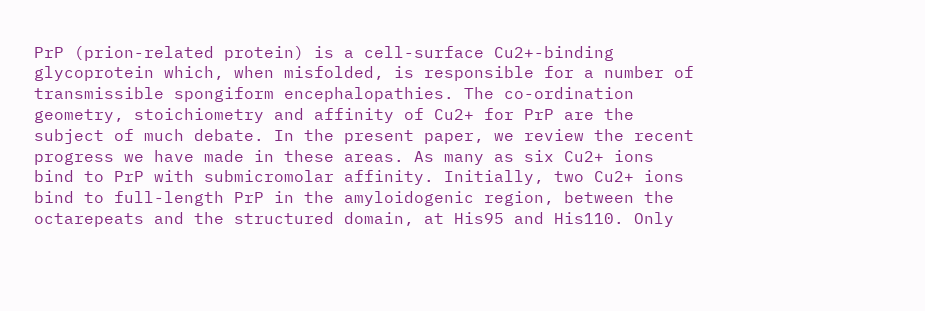PrP (prion-related protein) is a cell-surface Cu2+-binding glycoprotein which, when misfolded, is responsible for a number of transmissible spongiform encephalopathies. The co-ordination geometry, stoichiometry and affinity of Cu2+ for PrP are the subject of much debate. In the present paper, we review the recent progress we have made in these areas. As many as six Cu2+ ions bind to PrP with submicromolar affinity. Initially, two Cu2+ ions bind to full-length PrP in the amyloidogenic region, between the octarepeats and the structured domain, at His95 and His110. Only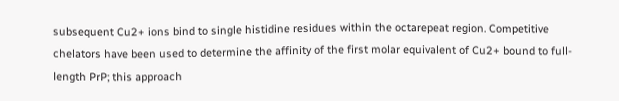subsequent Cu2+ ions bind to single histidine residues within the octarepeat region. Competitive chelators have been used to determine the affinity of the first molar equivalent of Cu2+ bound to full-length PrP; this approach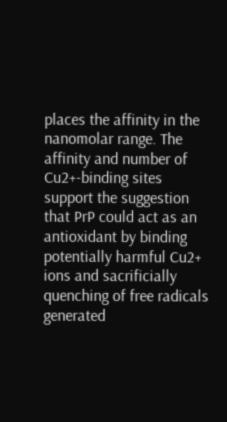places the affinity in the nanomolar range. The affinity and number of Cu2+-binding sites support the suggestion that PrP could act as an antioxidant by binding potentially harmful Cu2+ ions and sacrificially quenching of free radicals generated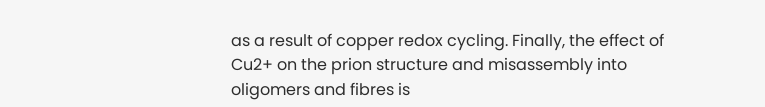as a result of copper redox cycling. Finally, the effect of Cu2+ on the prion structure and misassembly into oligomers and fibres is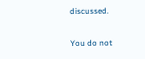discussed.

You do not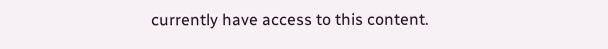currently have access to this content.